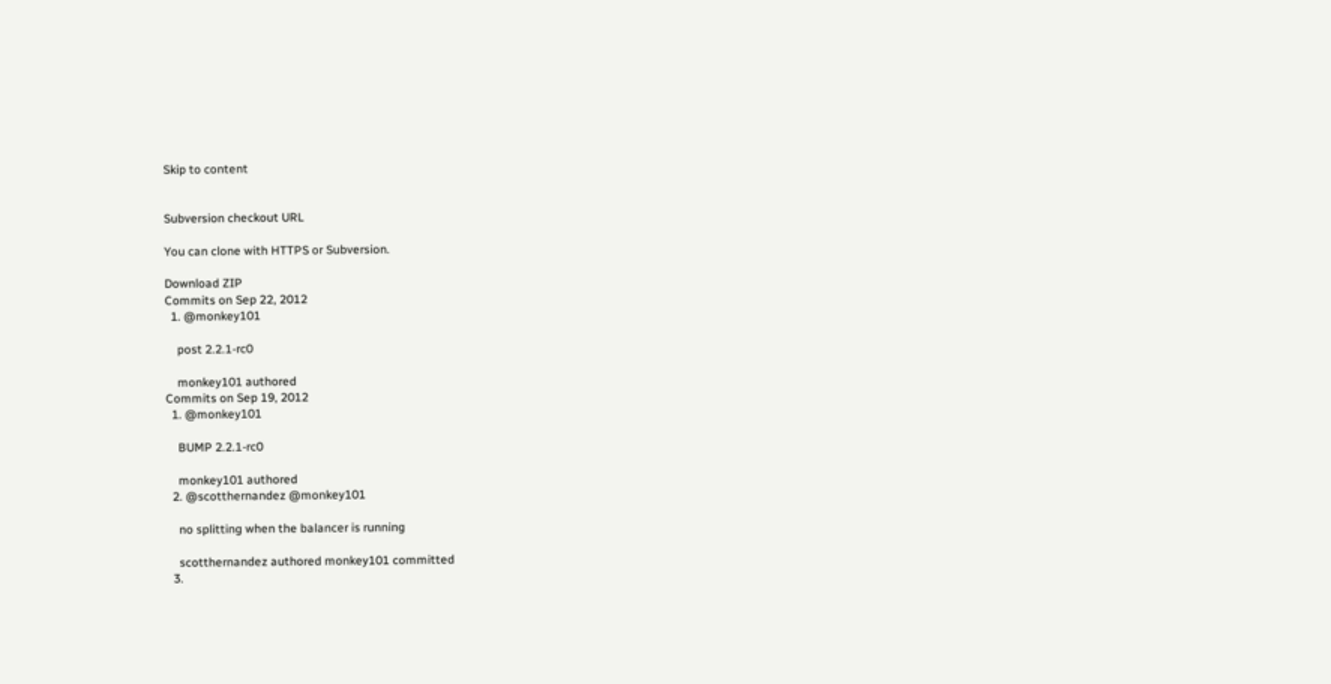Skip to content


Subversion checkout URL

You can clone with HTTPS or Subversion.

Download ZIP
Commits on Sep 22, 2012
  1. @monkey101

    post 2.2.1-rc0

    monkey101 authored
Commits on Sep 19, 2012
  1. @monkey101

    BUMP 2.2.1-rc0

    monkey101 authored
  2. @scotthernandez @monkey101

    no splitting when the balancer is running

    scotthernandez authored monkey101 committed
  3.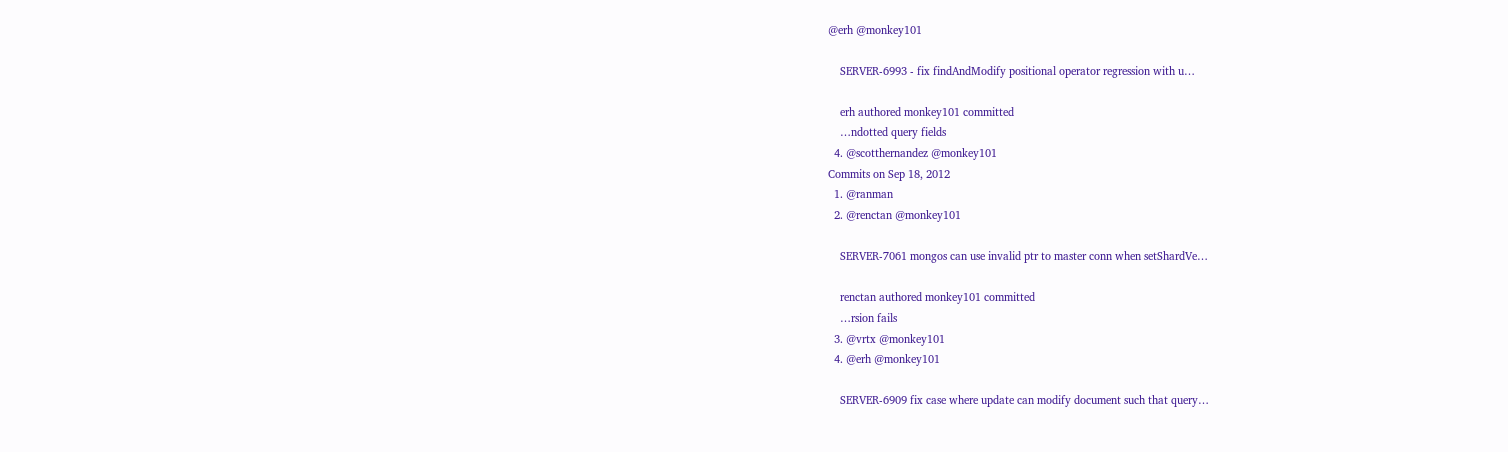@erh @monkey101

    SERVER-6993 - fix findAndModify positional operator regression with u…

    erh authored monkey101 committed
    …ndotted query fields
  4. @scotthernandez @monkey101
Commits on Sep 18, 2012
  1. @ranman
  2. @renctan @monkey101

    SERVER-7061 mongos can use invalid ptr to master conn when setShardVe…

    renctan authored monkey101 committed
    …rsion fails
  3. @vrtx @monkey101
  4. @erh @monkey101

    SERVER-6909 fix case where update can modify document such that query…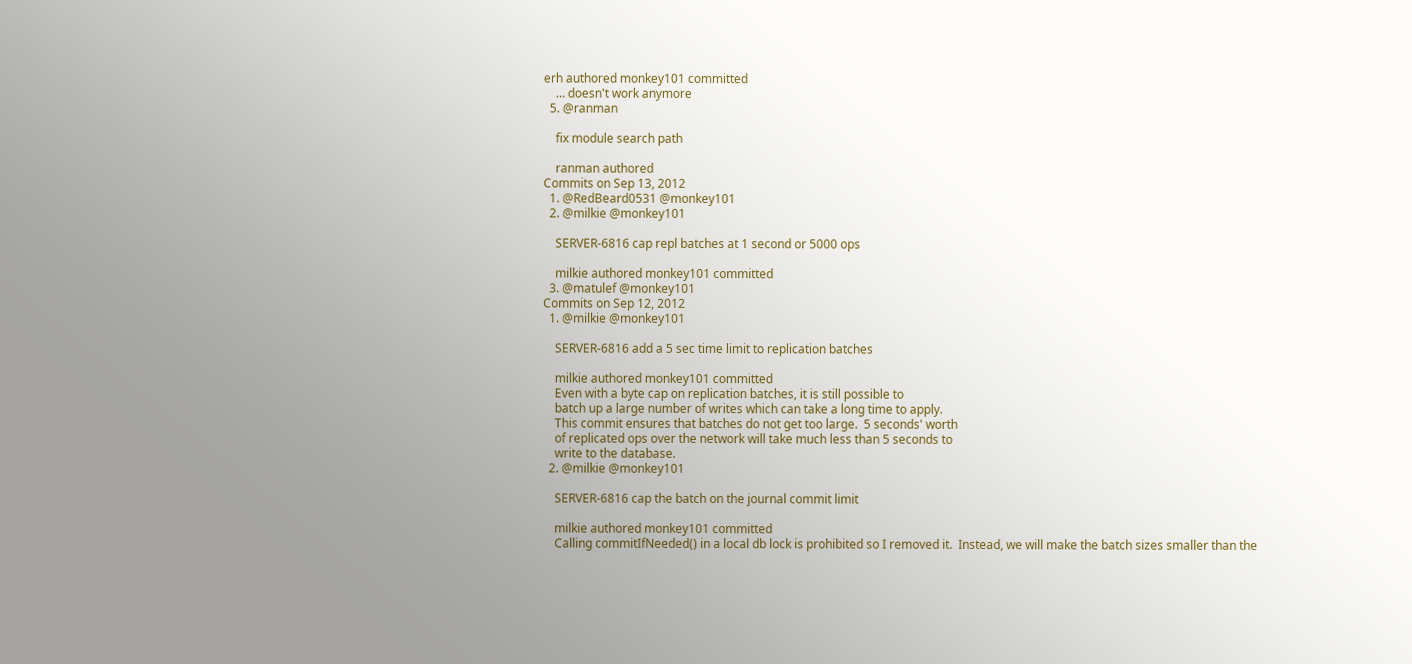erh authored monkey101 committed
    … doesn't work anymore
  5. @ranman

    fix module search path

    ranman authored
Commits on Sep 13, 2012
  1. @RedBeard0531 @monkey101
  2. @milkie @monkey101

    SERVER-6816 cap repl batches at 1 second or 5000 ops

    milkie authored monkey101 committed
  3. @matulef @monkey101
Commits on Sep 12, 2012
  1. @milkie @monkey101

    SERVER-6816 add a 5 sec time limit to replication batches

    milkie authored monkey101 committed
    Even with a byte cap on replication batches, it is still possible to
    batch up a large number of writes which can take a long time to apply.
    This commit ensures that batches do not get too large.  5 seconds' worth
    of replicated ops over the network will take much less than 5 seconds to
    write to the database.
  2. @milkie @monkey101

    SERVER-6816 cap the batch on the journal commit limit

    milkie authored monkey101 committed
    Calling commitIfNeeded() in a local db lock is prohibited so I removed it.  Instead, we will make the batch sizes smaller than the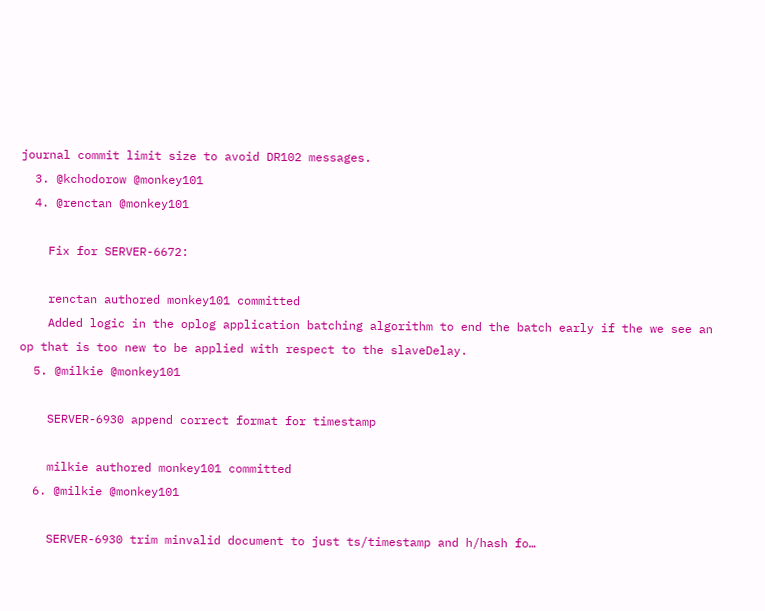journal commit limit size to avoid DR102 messages.
  3. @kchodorow @monkey101
  4. @renctan @monkey101

    Fix for SERVER-6672:

    renctan authored monkey101 committed
    Added logic in the oplog application batching algorithm to end the batch early if the we see an op that is too new to be applied with respect to the slaveDelay.
  5. @milkie @monkey101

    SERVER-6930 append correct format for timestamp

    milkie authored monkey101 committed
  6. @milkie @monkey101

    SERVER-6930 trim minvalid document to just ts/timestamp and h/hash fo…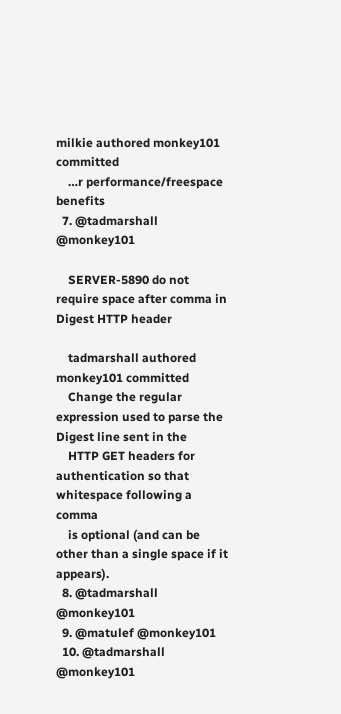milkie authored monkey101 committed
    …r performance/freespace benefits
  7. @tadmarshall @monkey101

    SERVER-5890 do not require space after comma in Digest HTTP header

    tadmarshall authored monkey101 committed
    Change the regular expression used to parse the Digest line sent in the
    HTTP GET headers for authentication so that whitespace following a comma
    is optional (and can be other than a single space if it appears).
  8. @tadmarshall @monkey101
  9. @matulef @monkey101
  10. @tadmarshall @monkey101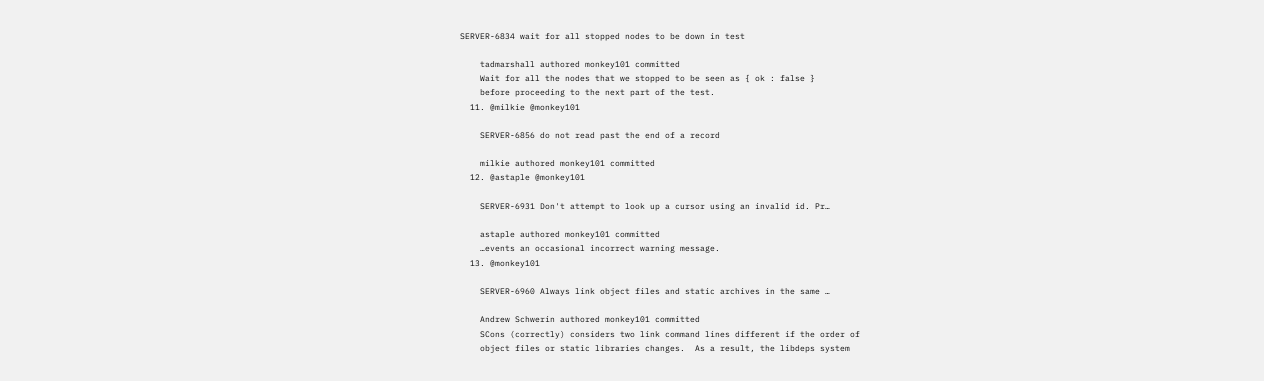SERVER-6834 wait for all stopped nodes to be down in test

    tadmarshall authored monkey101 committed
    Wait for all the nodes that we stopped to be seen as { ok : false }
    before proceeding to the next part of the test.
  11. @milkie @monkey101

    SERVER-6856 do not read past the end of a record

    milkie authored monkey101 committed
  12. @astaple @monkey101

    SERVER-6931 Don't attempt to look up a cursor using an invalid id. Pr…

    astaple authored monkey101 committed
    …events an occasional incorrect warning message.
  13. @monkey101

    SERVER-6960 Always link object files and static archives in the same …

    Andrew Schwerin authored monkey101 committed
    SCons (correctly) considers two link command lines different if the order of
    object files or static libraries changes.  As a result, the libdeps system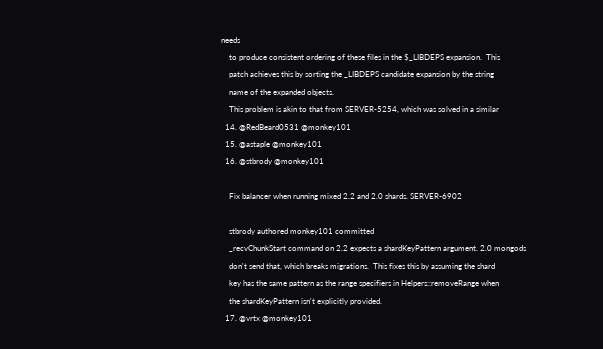needs
    to produce consistent ordering of these files in the $_LIBDEPS expansion.  This
    patch achieves this by sorting the _LIBDEPS candidate expansion by the string
    name of the expanded objects.
    This problem is akin to that from SERVER-5254, which was solved in a similar
  14. @RedBeard0531 @monkey101
  15. @astaple @monkey101
  16. @stbrody @monkey101

    Fix balancer when running mixed 2.2 and 2.0 shards. SERVER-6902

    stbrody authored monkey101 committed
    _recvChunkStart command on 2.2 expects a shardKeyPattern argument. 2.0 mongods
    don't send that, which breaks migrations.  This fixes this by assuming the shard
    key has the same pattern as the range specifiers in Helpers::removeRange when
    the shardKeyPattern isn't explicitly provided.
  17. @vrtx @monkey101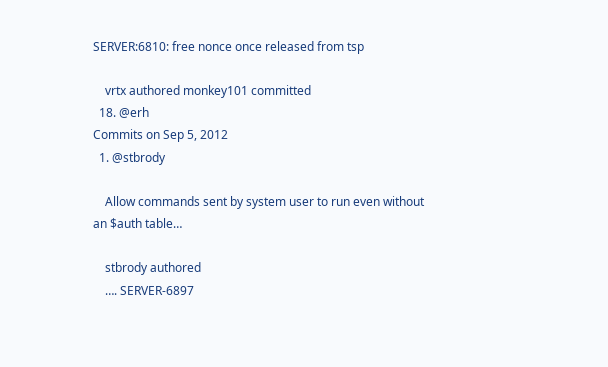SERVER:6810: free nonce once released from tsp

    vrtx authored monkey101 committed
  18. @erh
Commits on Sep 5, 2012
  1. @stbrody

    Allow commands sent by system user to run even without an $auth table…

    stbrody authored
    …. SERVER-6897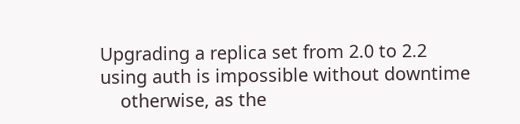Upgrading a replica set from 2.0 to 2.2 using auth is impossible without downtime
    otherwise, as the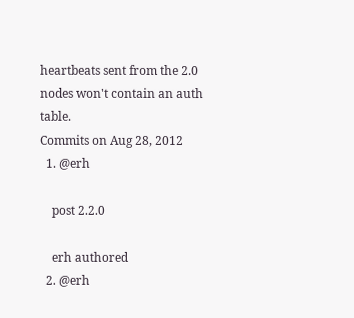heartbeats sent from the 2.0 nodes won't contain an auth table.
Commits on Aug 28, 2012
  1. @erh

    post 2.2.0

    erh authored
  2. @erh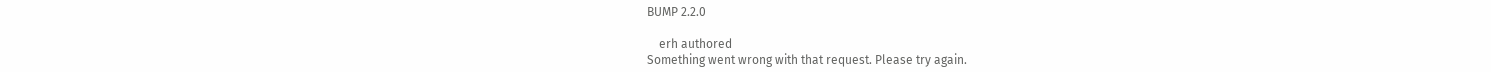BUMP 2.2.0

    erh authored
Something went wrong with that request. Please try again.